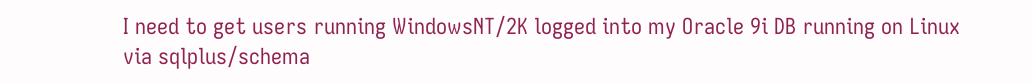I need to get users running WindowsNT/2K logged into my Oracle 9i DB running on Linux via sqlplus/schema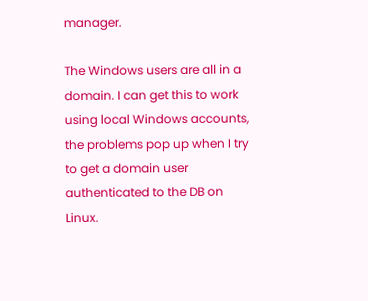manager.

The Windows users are all in a domain. I can get this to work using local Windows accounts, the problems pop up when I try to get a domain user authenticated to the DB on Linux.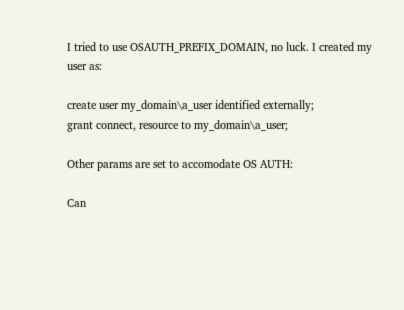I tried to use OSAUTH_PREFIX_DOMAIN, no luck. I created my user as:

create user my_domain\a_user identified externally;
grant connect, resource to my_domain\a_user;

Other params are set to accomodate OS AUTH:

Can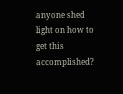anyone shed light on how to get this accomplished?